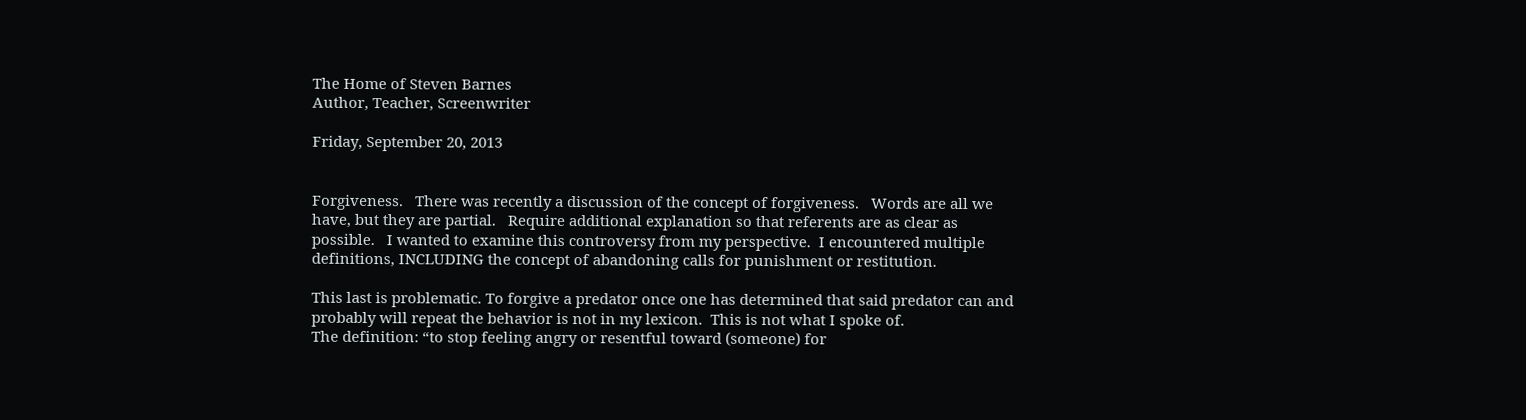The Home of Steven Barnes
Author, Teacher, Screenwriter

Friday, September 20, 2013


Forgiveness.   There was recently a discussion of the concept of forgiveness.   Words are all we have, but they are partial.   Require additional explanation so that referents are as clear as possible.   I wanted to examine this controversy from my perspective.  I encountered multiple definitions, INCLUDING the concept of abandoning calls for punishment or restitution.

This last is problematic. To forgive a predator once one has determined that said predator can and probably will repeat the behavior is not in my lexicon.  This is not what I spoke of.
The definition: “to stop feeling angry or resentful toward (someone) for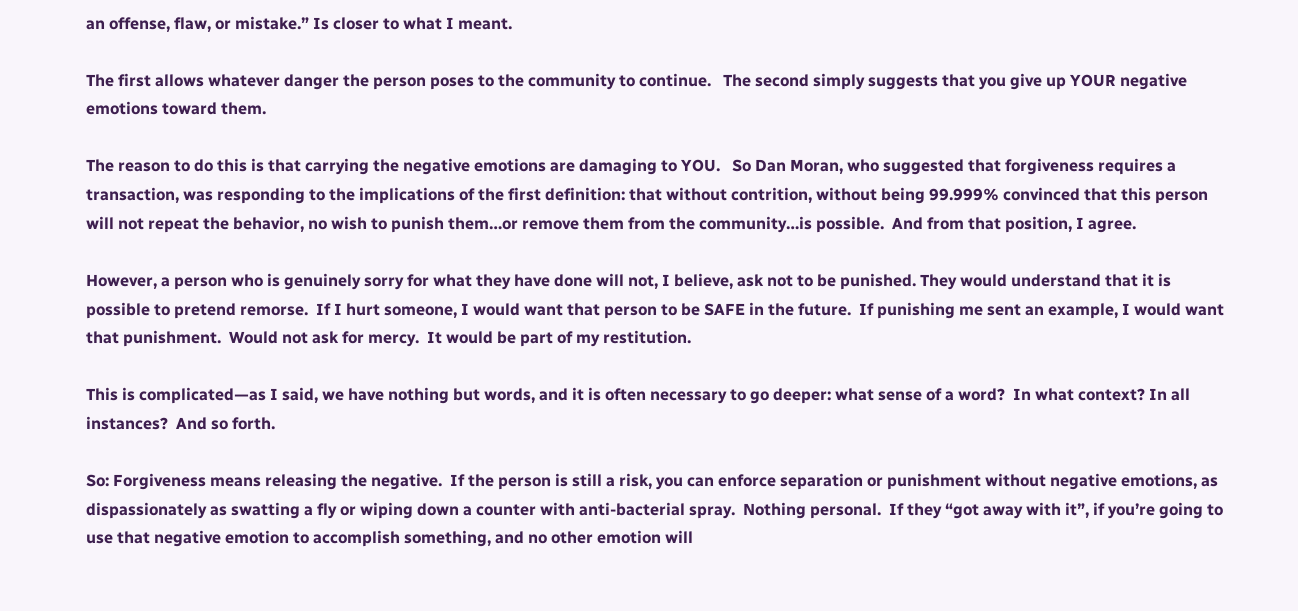an offense, flaw, or mistake.” Is closer to what I meant.

The first allows whatever danger the person poses to the community to continue.   The second simply suggests that you give up YOUR negative emotions toward them.

The reason to do this is that carrying the negative emotions are damaging to YOU.   So Dan Moran, who suggested that forgiveness requires a transaction, was responding to the implications of the first definition: that without contrition, without being 99.999% convinced that this person will not repeat the behavior, no wish to punish them…or remove them from the community…is possible.  And from that position, I agree.

However, a person who is genuinely sorry for what they have done will not, I believe, ask not to be punished. They would understand that it is possible to pretend remorse.  If I hurt someone, I would want that person to be SAFE in the future.  If punishing me sent an example, I would want that punishment.  Would not ask for mercy.  It would be part of my restitution.

This is complicated—as I said, we have nothing but words, and it is often necessary to go deeper: what sense of a word?  In what context? In all instances?  And so forth.

So: Forgiveness means releasing the negative.  If the person is still a risk, you can enforce separation or punishment without negative emotions, as dispassionately as swatting a fly or wiping down a counter with anti-bacterial spray.  Nothing personal.  If they “got away with it”, if you’re going to use that negative emotion to accomplish something, and no other emotion will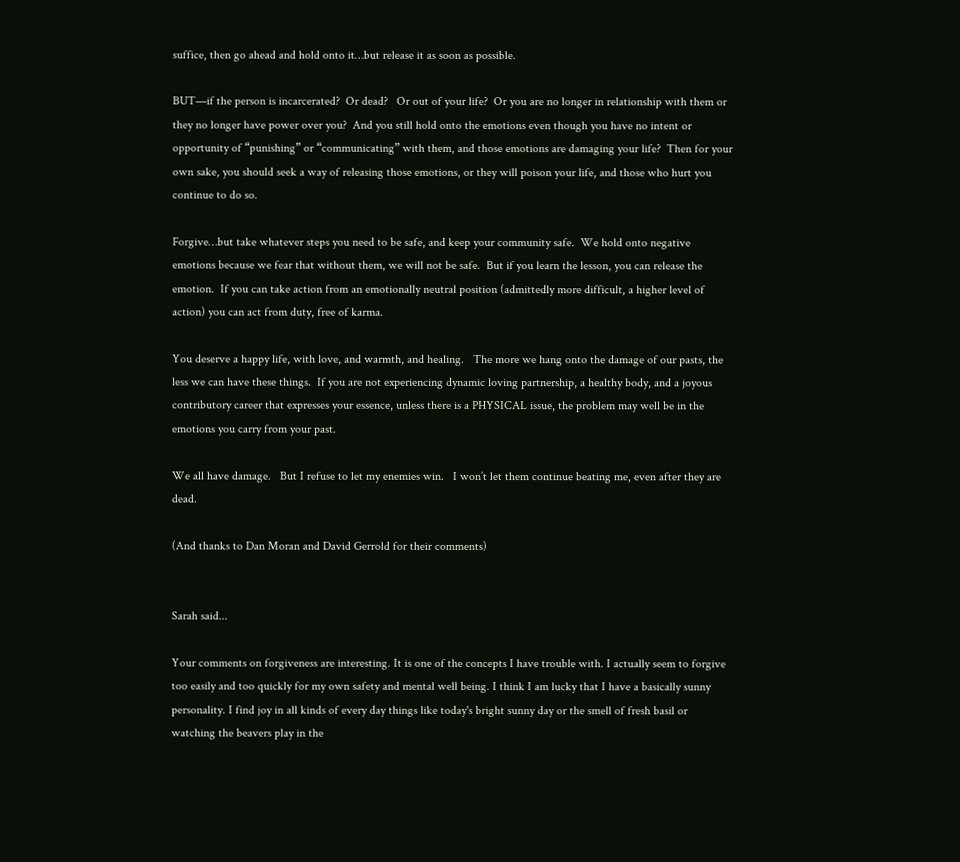suffice, then go ahead and hold onto it…but release it as soon as possible.

BUT—if the person is incarcerated?  Or dead?   Or out of your life?  Or you are no longer in relationship with them or they no longer have power over you?  And you still hold onto the emotions even though you have no intent or opportunity of “punishing” or “communicating” with them, and those emotions are damaging your life?  Then for your own sake, you should seek a way of releasing those emotions, or they will poison your life, and those who hurt you continue to do so.

Forgive…but take whatever steps you need to be safe, and keep your community safe.  We hold onto negative emotions because we fear that without them, we will not be safe.  But if you learn the lesson, you can release the emotion.  If you can take action from an emotionally neutral position (admittedly more difficult, a higher level of action) you can act from duty, free of karma.

You deserve a happy life, with love, and warmth, and healing.   The more we hang onto the damage of our pasts, the less we can have these things.  If you are not experiencing dynamic loving partnership, a healthy body, and a joyous contributory career that expresses your essence, unless there is a PHYSICAL issue, the problem may well be in the emotions you carry from your past.

We all have damage.   But I refuse to let my enemies win.   I won’t let them continue beating me, even after they are dead.

(And thanks to Dan Moran and David Gerrold for their comments)


Sarah said...

Your comments on forgiveness are interesting. It is one of the concepts I have trouble with. I actually seem to forgive too easily and too quickly for my own safety and mental well being. I think I am lucky that I have a basically sunny personality. I find joy in all kinds of every day things like today's bright sunny day or the smell of fresh basil or watching the beavers play in the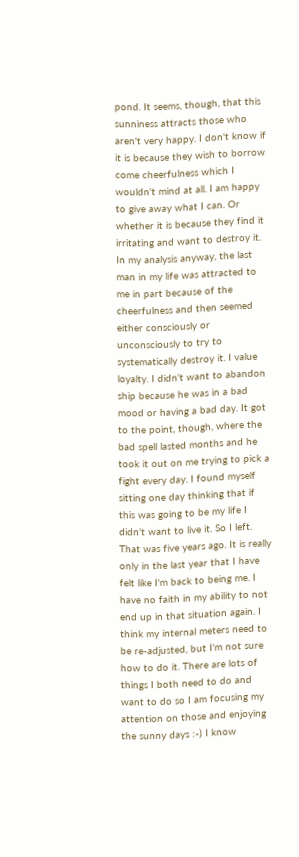pond. It seems, though, that this sunniness attracts those who aren't very happy. I don't know if it is because they wish to borrow come cheerfulness which I wouldn't mind at all. I am happy to give away what I can. Or whether it is because they find it irritating and want to destroy it. In my analysis anyway, the last man in my life was attracted to me in part because of the cheerfulness and then seemed either consciously or unconsciously to try to systematically destroy it. I value loyalty. I didn't want to abandon ship because he was in a bad mood or having a bad day. It got to the point, though, where the bad spell lasted months and he took it out on me trying to pick a fight every day. I found myself sitting one day thinking that if this was going to be my life I didn't want to live it. So I left. That was five years ago. It is really only in the last year that I have felt like I'm back to being me. I have no faith in my ability to not end up in that situation again. I think my internal meters need to be re-adjusted, but I'm not sure how to do it. There are lots of things I both need to do and want to do so I am focusing my attention on those and enjoying the sunny days :-) I know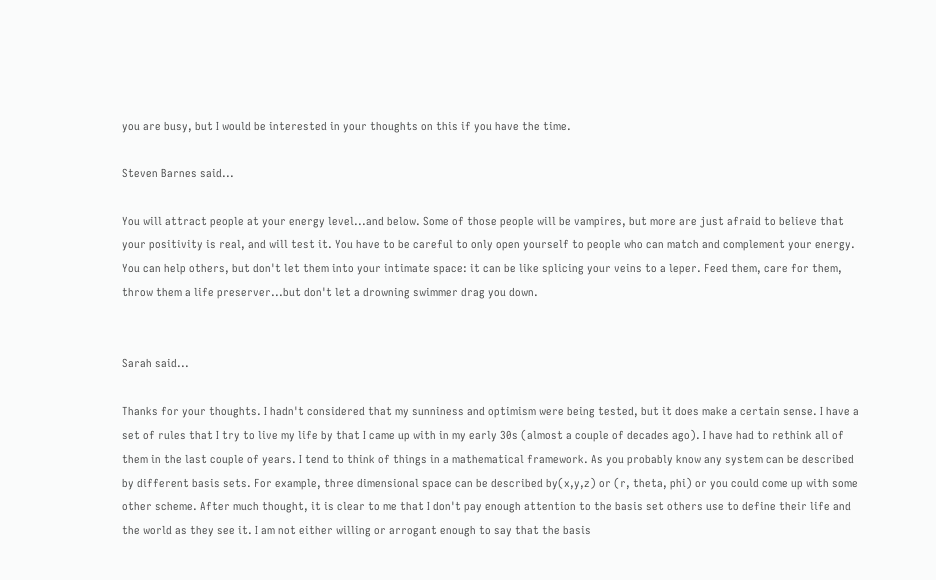you are busy, but I would be interested in your thoughts on this if you have the time.

Steven Barnes said...

You will attract people at your energy level...and below. Some of those people will be vampires, but more are just afraid to believe that your positivity is real, and will test it. You have to be careful to only open yourself to people who can match and complement your energy. You can help others, but don't let them into your intimate space: it can be like splicing your veins to a leper. Feed them, care for them, throw them a life preserver...but don't let a drowning swimmer drag you down.


Sarah said...

Thanks for your thoughts. I hadn't considered that my sunniness and optimism were being tested, but it does make a certain sense. I have a set of rules that I try to live my life by that I came up with in my early 30s (almost a couple of decades ago). I have had to rethink all of them in the last couple of years. I tend to think of things in a mathematical framework. As you probably know any system can be described by different basis sets. For example, three dimensional space can be described by(x,y,z) or (r, theta, phi) or you could come up with some other scheme. After much thought, it is clear to me that I don't pay enough attention to the basis set others use to define their life and the world as they see it. I am not either willing or arrogant enough to say that the basis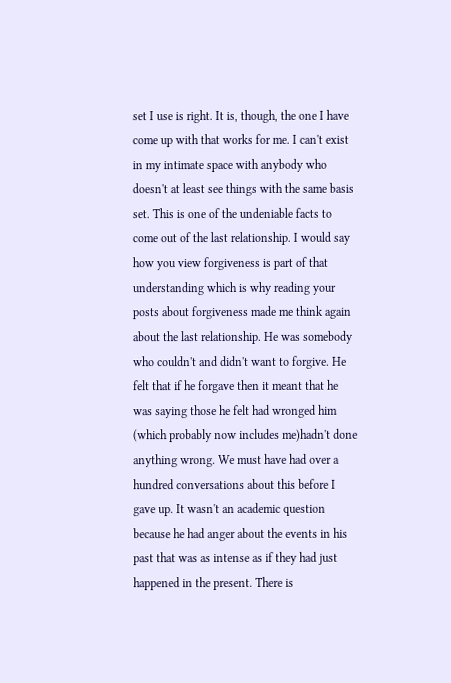set I use is right. It is, though, the one I have come up with that works for me. I can't exist in my intimate space with anybody who doesn't at least see things with the same basis set. This is one of the undeniable facts to come out of the last relationship. I would say how you view forgiveness is part of that understanding which is why reading your posts about forgiveness made me think again about the last relationship. He was somebody who couldn't and didn't want to forgive. He felt that if he forgave then it meant that he was saying those he felt had wronged him (which probably now includes me)hadn't done anything wrong. We must have had over a hundred conversations about this before I gave up. It wasn't an academic question because he had anger about the events in his past that was as intense as if they had just happened in the present. There is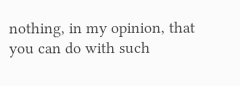nothing, in my opinion, that you can do with such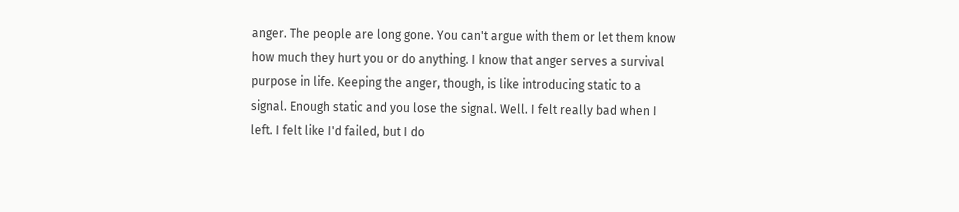anger. The people are long gone. You can't argue with them or let them know how much they hurt you or do anything. I know that anger serves a survival purpose in life. Keeping the anger, though, is like introducing static to a signal. Enough static and you lose the signal. Well. I felt really bad when I left. I felt like I'd failed, but I do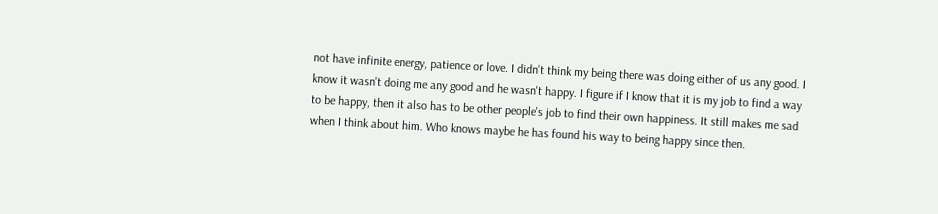not have infinite energy, patience or love. I didn't think my being there was doing either of us any good. I know it wasn't doing me any good and he wasn't happy. I figure if I know that it is my job to find a way to be happy, then it also has to be other people's job to find their own happiness. It still makes me sad when I think about him. Who knows maybe he has found his way to being happy since then.